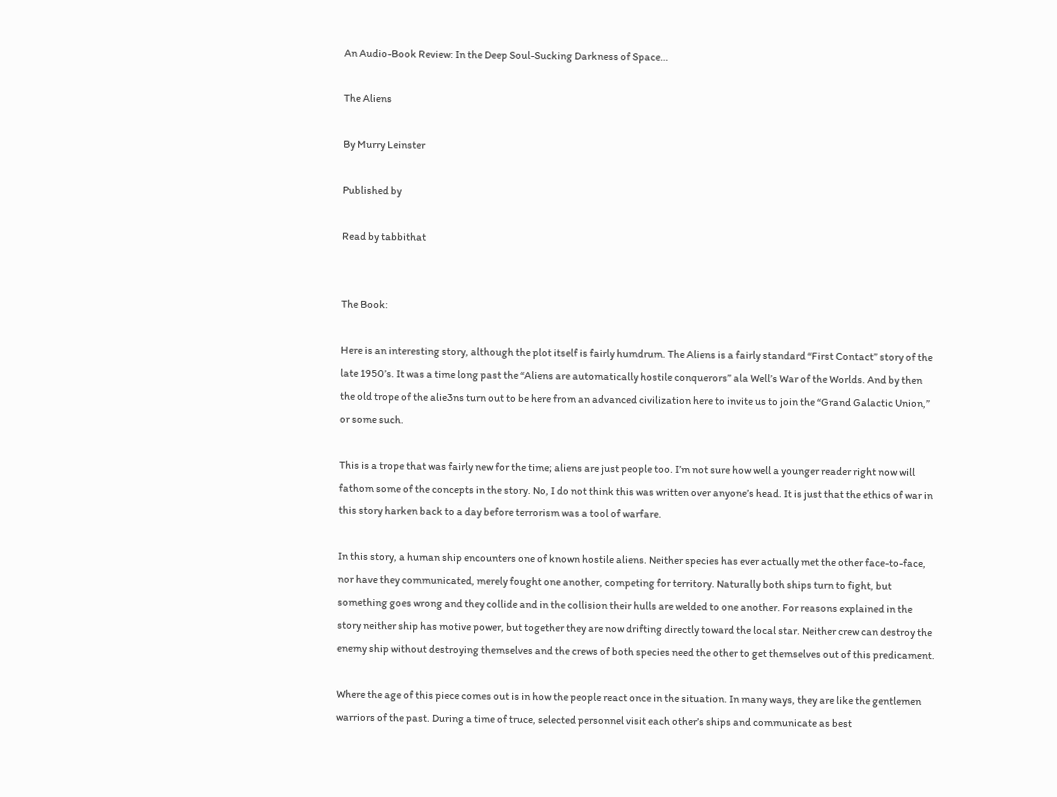An Audio-Book Review: In the Deep Soul-Sucking Darkness of Space…

The Aliens

By Murry Leinster

Published by

Read by tabbithat


The Book:

Here is an interesting story, although the plot itself is fairly humdrum. The Aliens is a fairly standard “First Contact” story of the late 1950’s. It was a time long past the “Aliens are automatically hostile conquerors” ala Well’s War of the Worlds. And by then the old trope of the alie3ns turn out to be here from an advanced civilization here to invite us to join the “Grand Galactic Union,” or some such.

This is a trope that was fairly new for the time; aliens are just people too. I’m not sure how well a younger reader right now will fathom some of the concepts in the story. No, I do not think this was written over anyone’s head. It is just that the ethics of war in this story harken back to a day before terrorism was a tool of warfare.

In this story, a human ship encounters one of known hostile aliens. Neither species has ever actually met the other face-to-face, nor have they communicated, merely fought one another, competing for territory. Naturally both ships turn to fight, but something goes wrong and they collide and in the collision their hulls are welded to one another. For reasons explained in the story neither ship has motive power, but together they are now drifting directly toward the local star. Neither crew can destroy the enemy ship without destroying themselves and the crews of both species need the other to get themselves out of this predicament.

Where the age of this piece comes out is in how the people react once in the situation. In many ways, they are like the gentlemen warriors of the past. During a time of truce, selected personnel visit each other’s ships and communicate as best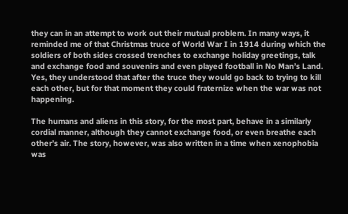they can in an attempt to work out their mutual problem. In many ways, it reminded me of that Christmas truce of World War I in 1914 during which the soldiers of both sides crossed trenches to exchange holiday greetings, talk and exchange food and souvenirs and even played football in No Man’s Land. Yes, they understood that after the truce they would go back to trying to kill each other, but for that moment they could fraternize when the war was not happening.

The humans and aliens in this story, for the most part, behave in a similarly cordial manner, although they cannot exchange food, or even breathe each other’s air. The story, however, was also written in a time when xenophobia was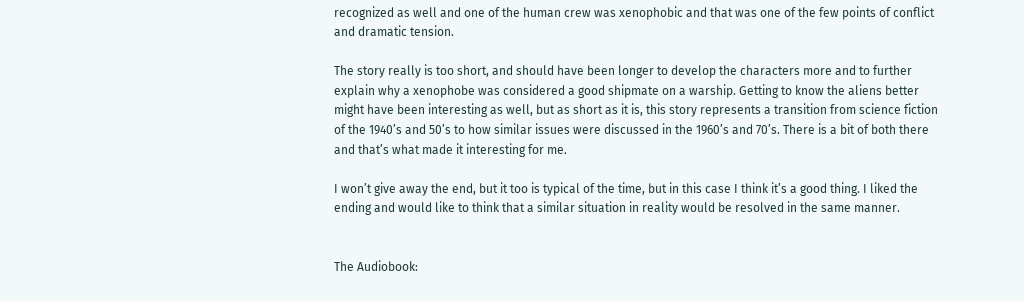recognized as well and one of the human crew was xenophobic and that was one of the few points of conflict and dramatic tension.

The story really is too short, and should have been longer to develop the characters more and to further explain why a xenophobe was considered a good shipmate on a warship. Getting to know the aliens better might have been interesting as well, but as short as it is, this story represents a transition from science fiction of the 1940’s and 50’s to how similar issues were discussed in the 1960’s and 70’s. There is a bit of both there and that’s what made it interesting for me.

I won’t give away the end, but it too is typical of the time, but in this case I think it’s a good thing. I liked the ending and would like to think that a similar situation in reality would be resolved in the same manner.


The Audiobook: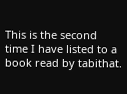This is the second time I have listed to a book read by tabithat.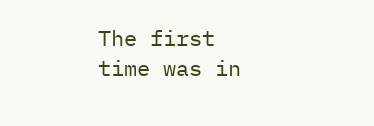The first time was in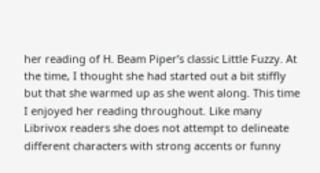her reading of H. Beam Piper’s classic Little Fuzzy. At the time, I thought she had started out a bit stiffly but that she warmed up as she went along. This time I enjoyed her reading throughout. Like many Librivox readers she does not attempt to delineate different characters with strong accents or funny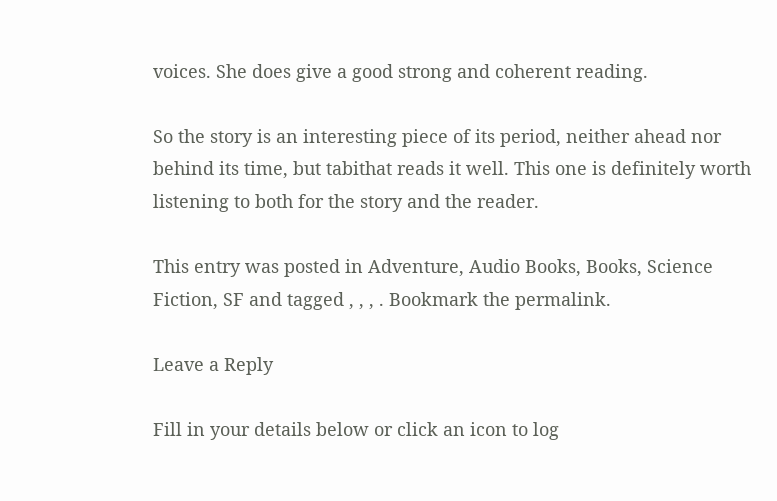voices. She does give a good strong and coherent reading.

So the story is an interesting piece of its period, neither ahead nor behind its time, but tabithat reads it well. This one is definitely worth listening to both for the story and the reader.

This entry was posted in Adventure, Audio Books, Books, Science Fiction, SF and tagged , , , . Bookmark the permalink.

Leave a Reply

Fill in your details below or click an icon to log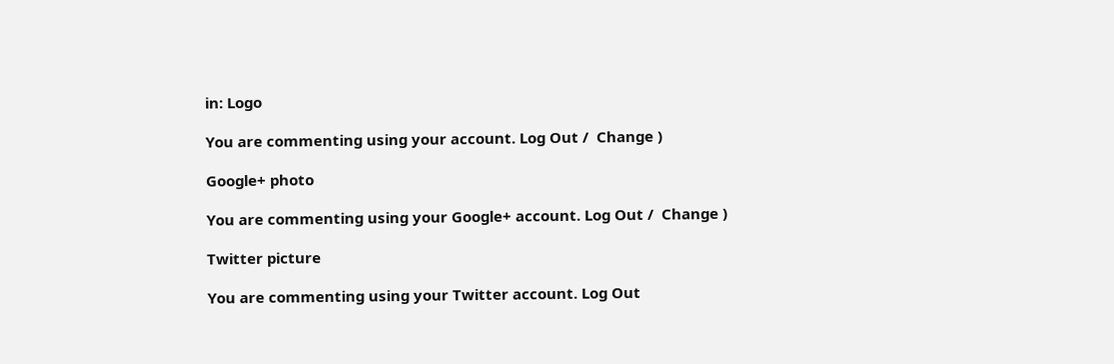in: Logo

You are commenting using your account. Log Out /  Change )

Google+ photo

You are commenting using your Google+ account. Log Out /  Change )

Twitter picture

You are commenting using your Twitter account. Log Out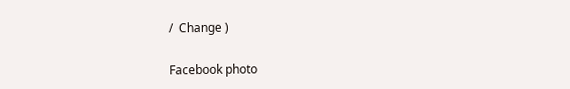/  Change )

Facebook photo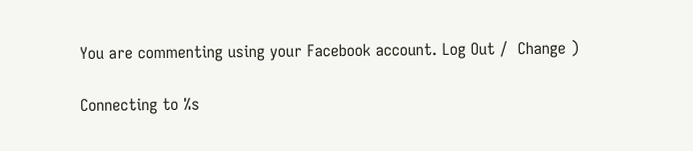You are commenting using your Facebook account. Log Out /  Change )

Connecting to %s